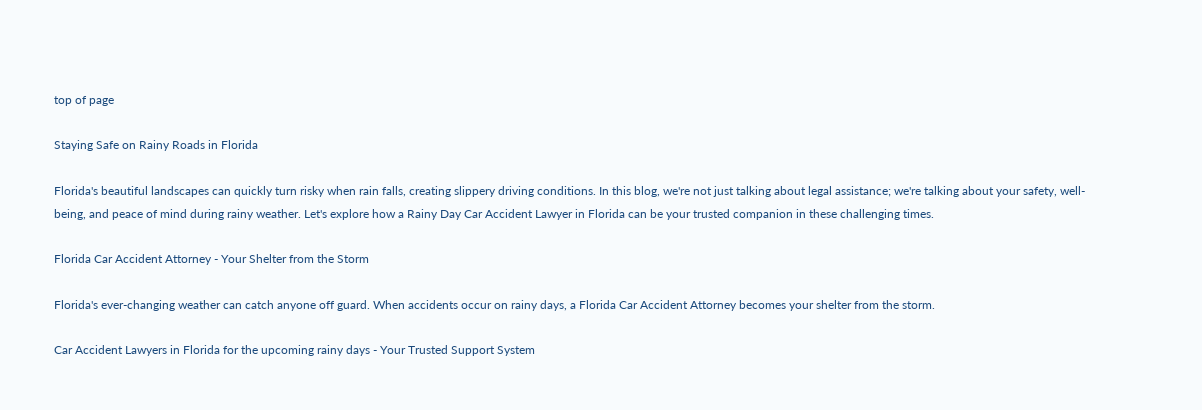top of page

Staying Safe on Rainy Roads in Florida

Florida's beautiful landscapes can quickly turn risky when rain falls, creating slippery driving conditions. In this blog, we're not just talking about legal assistance; we're talking about your safety, well-being, and peace of mind during rainy weather. Let's explore how a Rainy Day Car Accident Lawyer in Florida can be your trusted companion in these challenging times.

Florida Car Accident Attorney - Your Shelter from the Storm

Florida's ever-changing weather can catch anyone off guard. When accidents occur on rainy days, a Florida Car Accident Attorney becomes your shelter from the storm.

Car Accident Lawyers in Florida for the upcoming rainy days - Your Trusted Support System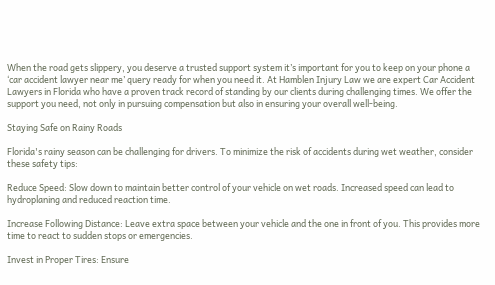When the road gets slippery, you deserve a trusted support system it’s important for you to keep on your phone a ‘car accident lawyer near me’ query ready for when you need it. At Hamblen Injury Law we are expert Car Accident Lawyers in Florida who have a proven track record of standing by our clients during challenging times. We offer the support you need, not only in pursuing compensation but also in ensuring your overall well-being.

Staying Safe on Rainy Roads

Florida's rainy season can be challenging for drivers. To minimize the risk of accidents during wet weather, consider these safety tips:

Reduce Speed: Slow down to maintain better control of your vehicle on wet roads. Increased speed can lead to hydroplaning and reduced reaction time.

Increase Following Distance: Leave extra space between your vehicle and the one in front of you. This provides more time to react to sudden stops or emergencies.

Invest in Proper Tires: Ensure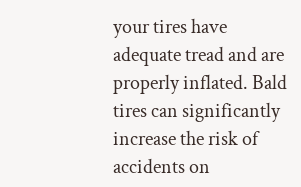your tires have adequate tread and are properly inflated. Bald tires can significantly increase the risk of accidents on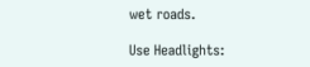wet roads.

Use Headlights: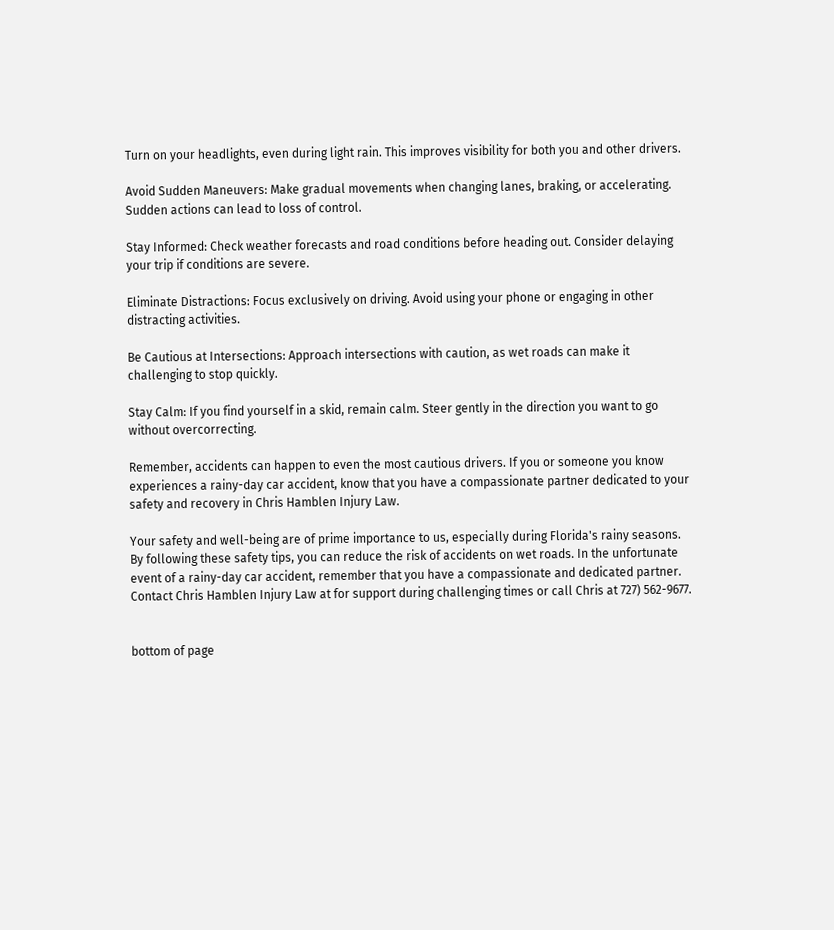Turn on your headlights, even during light rain. This improves visibility for both you and other drivers.

Avoid Sudden Maneuvers: Make gradual movements when changing lanes, braking, or accelerating. Sudden actions can lead to loss of control.

Stay Informed: Check weather forecasts and road conditions before heading out. Consider delaying your trip if conditions are severe.

Eliminate Distractions: Focus exclusively on driving. Avoid using your phone or engaging in other distracting activities.

Be Cautious at Intersections: Approach intersections with caution, as wet roads can make it challenging to stop quickly.

Stay Calm: If you find yourself in a skid, remain calm. Steer gently in the direction you want to go without overcorrecting.

Remember, accidents can happen to even the most cautious drivers. If you or someone you know experiences a rainy-day car accident, know that you have a compassionate partner dedicated to your safety and recovery in Chris Hamblen Injury Law.

Your safety and well-being are of prime importance to us, especially during Florida's rainy seasons. By following these safety tips, you can reduce the risk of accidents on wet roads. In the unfortunate event of a rainy-day car accident, remember that you have a compassionate and dedicated partner. Contact Chris Hamblen Injury Law at for support during challenging times or call Chris at 727) 562-9677.


bottom of page